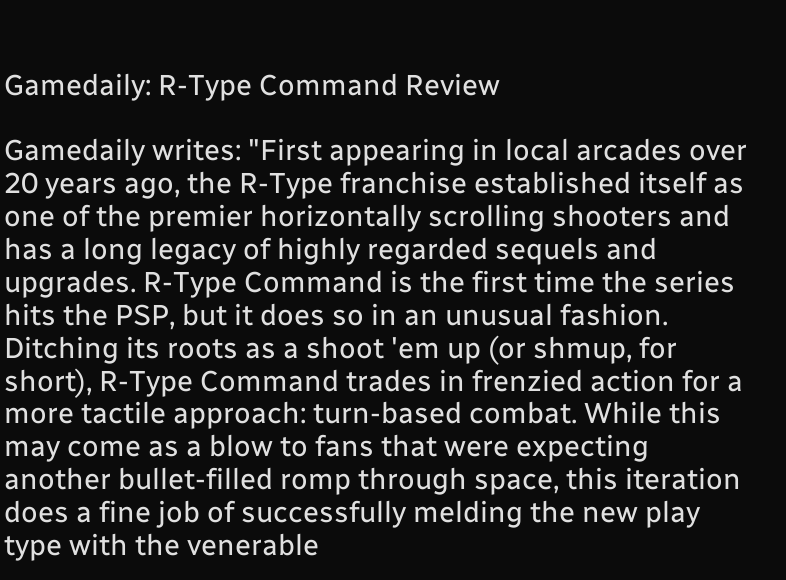Gamedaily: R-Type Command Review

Gamedaily writes: "First appearing in local arcades over 20 years ago, the R-Type franchise established itself as one of the premier horizontally scrolling shooters and has a long legacy of highly regarded sequels and upgrades. R-Type Command is the first time the series hits the PSP, but it does so in an unusual fashion. Ditching its roots as a shoot 'em up (or shmup, for short), R-Type Command trades in frenzied action for a more tactile approach: turn-based combat. While this may come as a blow to fans that were expecting another bullet-filled romp through space, this iteration does a fine job of successfully melding the new play type with the venerable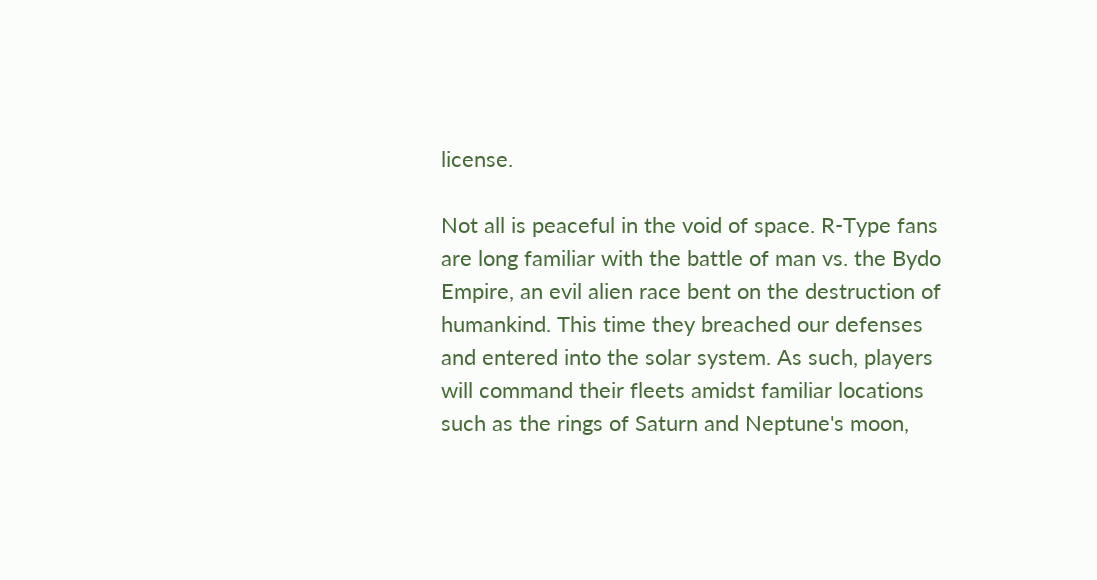license.

Not all is peaceful in the void of space. R-Type fans are long familiar with the battle of man vs. the Bydo Empire, an evil alien race bent on the destruction of humankind. This time they breached our defenses and entered into the solar system. As such, players will command their fleets amidst familiar locations such as the rings of Saturn and Neptune's moon,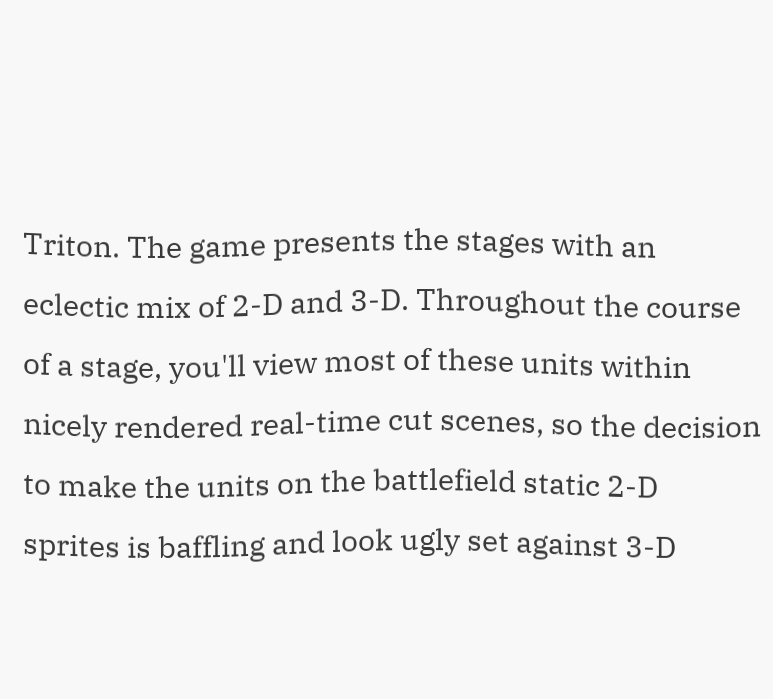Triton. The game presents the stages with an eclectic mix of 2-D and 3-D. Throughout the course of a stage, you'll view most of these units within nicely rendered real-time cut scenes, so the decision to make the units on the battlefield static 2-D sprites is baffling and look ugly set against 3-D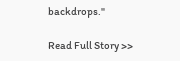backdrops."

Read Full Story >>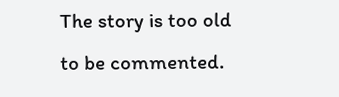The story is too old to be commented.